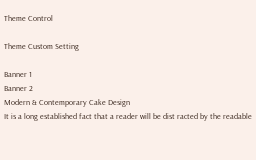Theme Control

Theme Custom Setting

Banner 1
Banner 2
Modern & Contemporary Cake Design
It is a long established fact that a reader will be dist racted by the readable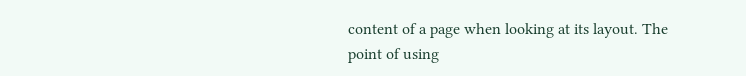content of a page when looking at its layout. The point of using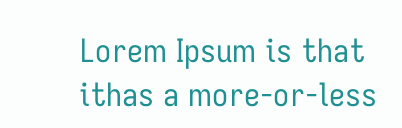Lorem Ipsum is that ithas a more-or-less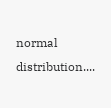normal distribution....